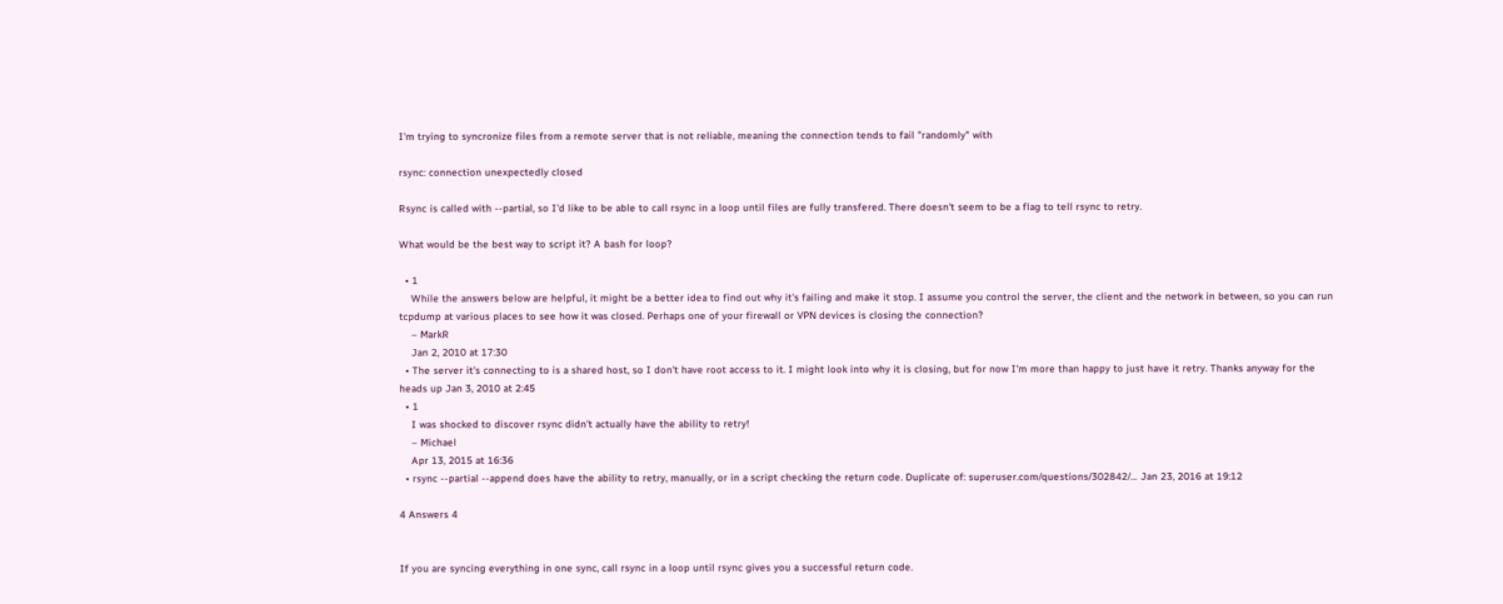I'm trying to syncronize files from a remote server that is not reliable, meaning the connection tends to fail "randomly" with

rsync: connection unexpectedly closed

Rsync is called with --partial, so I'd like to be able to call rsync in a loop until files are fully transfered. There doesn't seem to be a flag to tell rsync to retry.

What would be the best way to script it? A bash for loop?

  • 1
    While the answers below are helpful, it might be a better idea to find out why it's failing and make it stop. I assume you control the server, the client and the network in between, so you can run tcpdump at various places to see how it was closed. Perhaps one of your firewall or VPN devices is closing the connection?
    – MarkR
    Jan 2, 2010 at 17:30
  • The server it's connecting to is a shared host, so I don't have root access to it. I might look into why it is closing, but for now I'm more than happy to just have it retry. Thanks anyway for the heads up Jan 3, 2010 at 2:45
  • 1
    I was shocked to discover rsync didn't actually have the ability to retry!
    – Michael
    Apr 13, 2015 at 16:36
  • rsync --partial --append does have the ability to retry, manually, or in a script checking the return code. Duplicate of: superuser.com/questions/302842/… Jan 23, 2016 at 19:12

4 Answers 4


If you are syncing everything in one sync, call rsync in a loop until rsync gives you a successful return code.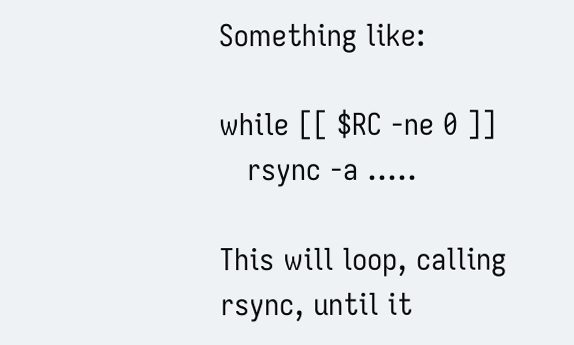Something like:

while [[ $RC -ne 0 ]]
   rsync -a .....

This will loop, calling rsync, until it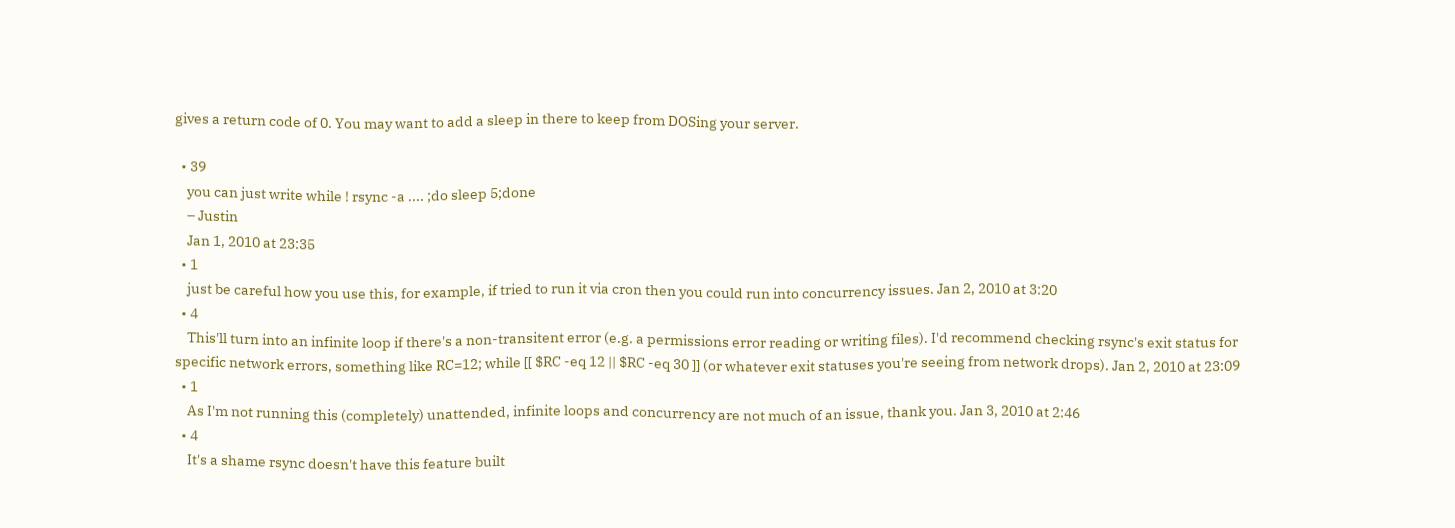gives a return code of 0. You may want to add a sleep in there to keep from DOSing your server.

  • 39
    you can just write while ! rsync -a .... ;do sleep 5;done
    – Justin
    Jan 1, 2010 at 23:35
  • 1
    just be careful how you use this, for example, if tried to run it via cron then you could run into concurrency issues. Jan 2, 2010 at 3:20
  • 4
    This'll turn into an infinite loop if there's a non-transitent error (e.g. a permissions error reading or writing files). I'd recommend checking rsync's exit status for specific network errors, something like RC=12; while [[ $RC -eq 12 || $RC -eq 30 ]] (or whatever exit statuses you're seeing from network drops). Jan 2, 2010 at 23:09
  • 1
    As I'm not running this (completely) unattended, infinite loops and concurrency are not much of an issue, thank you. Jan 3, 2010 at 2:46
  • 4
    It's a shame rsync doesn't have this feature built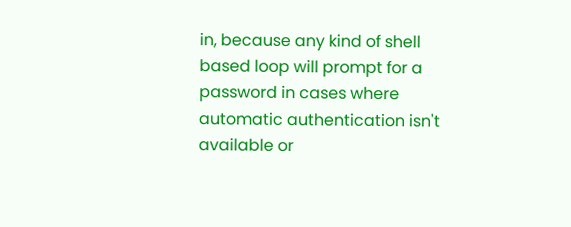in, because any kind of shell based loop will prompt for a password in cases where automatic authentication isn't available or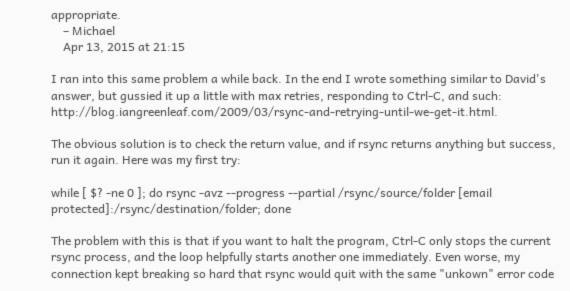appropriate.
    – Michael
    Apr 13, 2015 at 21:15

I ran into this same problem a while back. In the end I wrote something similar to David's answer, but gussied it up a little with max retries, responding to Ctrl-C, and such: http://blog.iangreenleaf.com/2009/03/rsync-and-retrying-until-we-get-it.html.

The obvious solution is to check the return value, and if rsync returns anything but success, run it again. Here was my first try:

while [ $? -ne 0 ]; do rsync -avz --progress --partial /rsync/source/folder [email protected]:/rsync/destination/folder; done

The problem with this is that if you want to halt the program, Ctrl-C only stops the current rsync process, and the loop helpfully starts another one immediately. Even worse, my connection kept breaking so hard that rsync would quit with the same "unkown" error code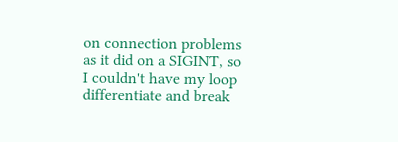on connection problems as it did on a SIGINT, so I couldn't have my loop differentiate and break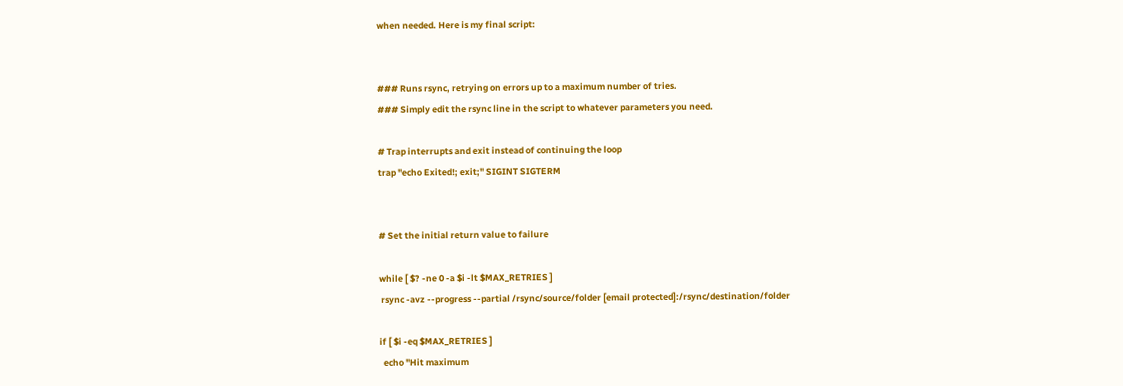when needed. Here is my final script:


### Runs rsync, retrying on errors up to a maximum number of tries.
### Simply edit the rsync line in the script to whatever parameters you need.

# Trap interrupts and exit instead of continuing the loop
trap "echo Exited!; exit;" SIGINT SIGTERM


# Set the initial return value to failure

while [ $? -ne 0 -a $i -lt $MAX_RETRIES ]
 rsync -avz --progress --partial /rsync/source/folder [email protected]:/rsync/destination/folder

if [ $i -eq $MAX_RETRIES ]
  echo "Hit maximum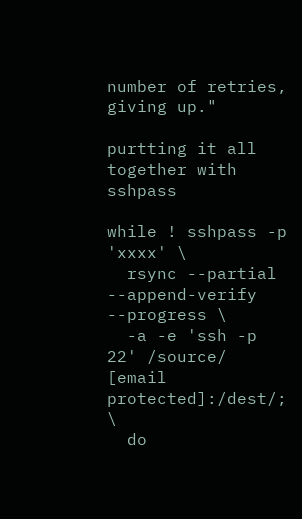number of retries, giving up."

purtting it all together with sshpass

while ! sshpass -p 'xxxx' \
  rsync --partial --append-verify --progress \
  -a -e 'ssh -p 22' /source/ [email protected]:/dest/; \
  do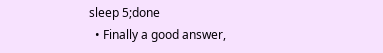sleep 5;done
  • Finally a good answer,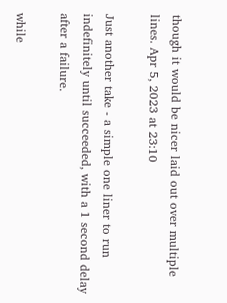though it would be nicer laid out over multiple lines. Apr 5, 2023 at 23:10

Just another take - a simple one liner to run indefinitely until succeeded, with a 1 second delay after a failure.

while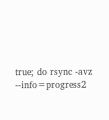true; do rsync -avz --info=progress2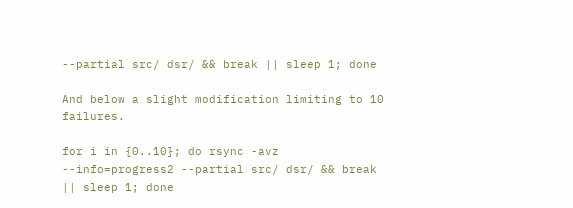--partial src/ dsr/ && break || sleep 1; done

And below a slight modification limiting to 10 failures.

for i in {0..10}; do rsync -avz --info=progress2 --partial src/ dsr/ && break || sleep 1; done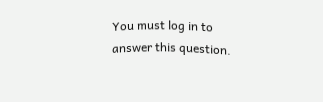You must log in to answer this question.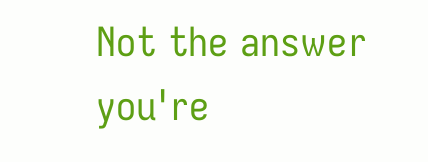Not the answer you're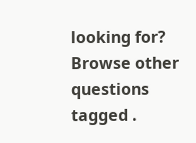looking for? Browse other questions tagged .